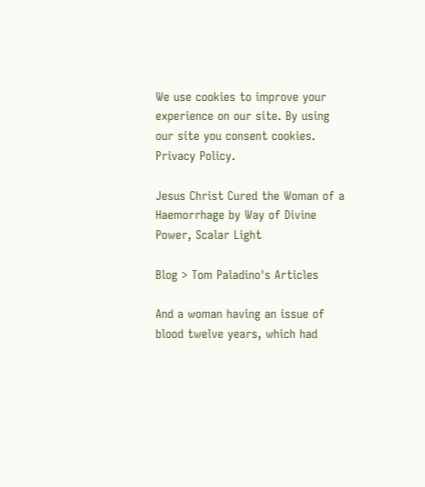We use cookies to improve your experience on our site. By using our site you consent cookies. Privacy Policy.

Jesus Christ Cured the Woman of a Haemorrhage by Way of Divine Power, Scalar Light

Blog > Tom Paladino's Articles

And a woman having an issue of blood twelve years, which had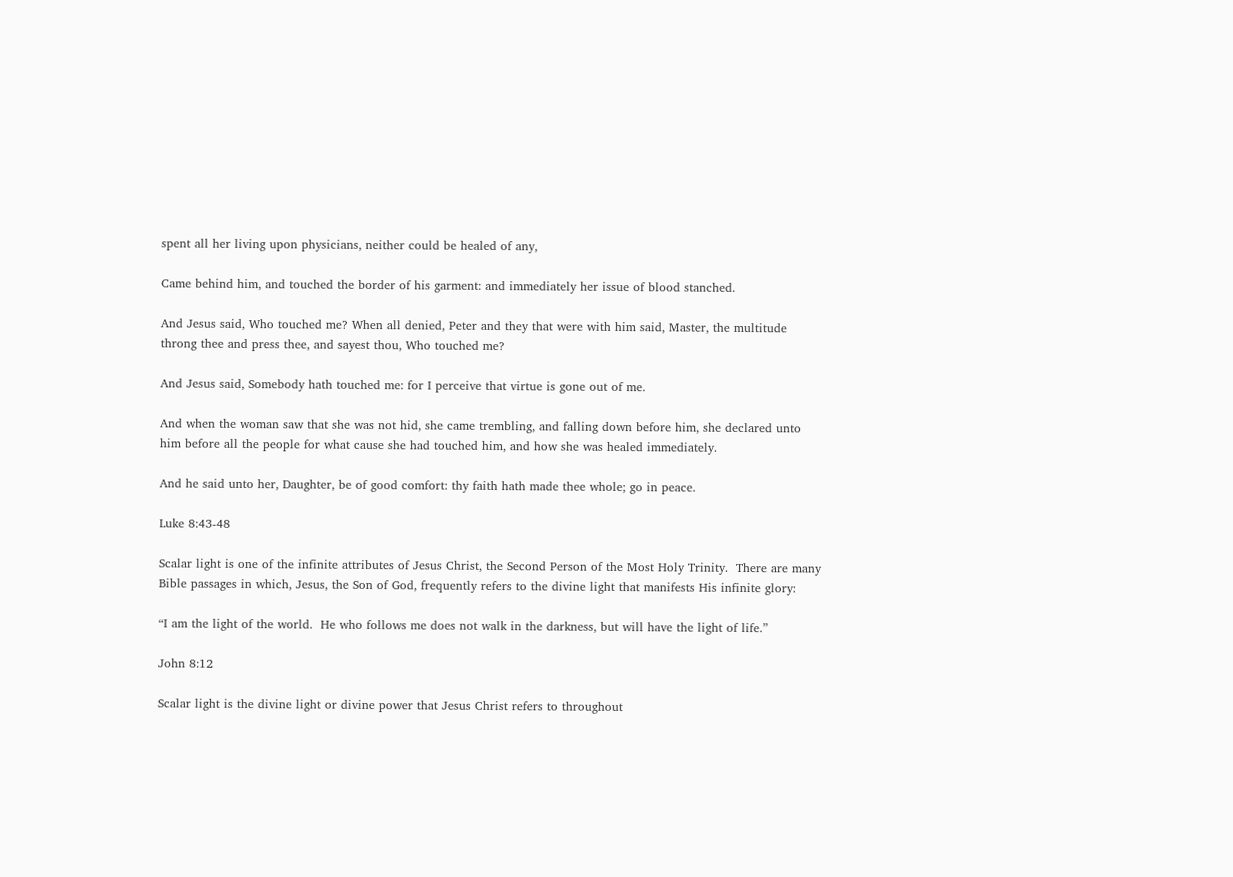spent all her living upon physicians, neither could be healed of any,

Came behind him, and touched the border of his garment: and immediately her issue of blood stanched.

And Jesus said, Who touched me? When all denied, Peter and they that were with him said, Master, the multitude throng thee and press thee, and sayest thou, Who touched me?

And Jesus said, Somebody hath touched me: for I perceive that virtue is gone out of me.

And when the woman saw that she was not hid, she came trembling, and falling down before him, she declared unto him before all the people for what cause she had touched him, and how she was healed immediately.

And he said unto her, Daughter, be of good comfort: thy faith hath made thee whole; go in peace.

Luke 8:43-48

Scalar light is one of the infinite attributes of Jesus Christ, the Second Person of the Most Holy Trinity.  There are many Bible passages in which, Jesus, the Son of God, frequently refers to the divine light that manifests His infinite glory:

“I am the light of the world.  He who follows me does not walk in the darkness, but will have the light of life.”

John 8:12

Scalar light is the divine light or divine power that Jesus Christ refers to throughout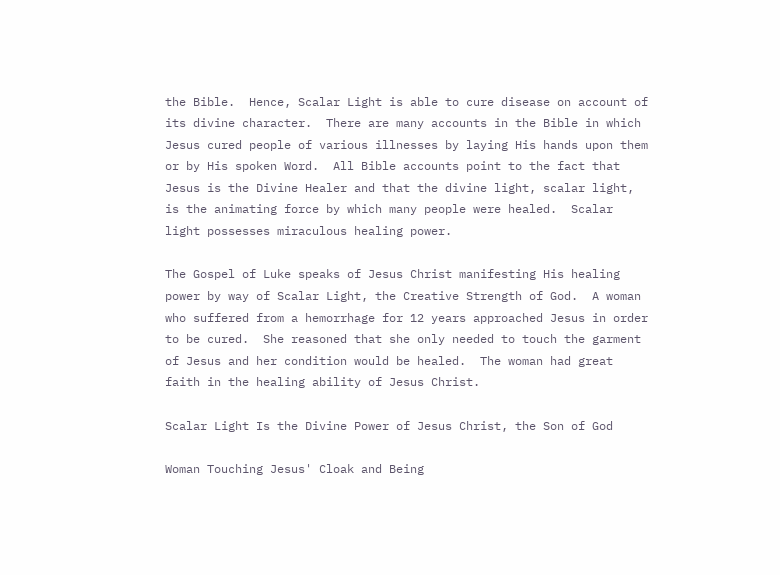the Bible.  Hence, Scalar Light is able to cure disease on account of its divine character.  There are many accounts in the Bible in which Jesus cured people of various illnesses by laying His hands upon them or by His spoken Word.  All Bible accounts point to the fact that Jesus is the Divine Healer and that the divine light, scalar light, is the animating force by which many people were healed.  Scalar light possesses miraculous healing power.

The Gospel of Luke speaks of Jesus Christ manifesting His healing power by way of Scalar Light, the Creative Strength of God.  A woman who suffered from a hemorrhage for 12 years approached Jesus in order to be cured.  She reasoned that she only needed to touch the garment of Jesus and her condition would be healed.  The woman had great faith in the healing ability of Jesus Christ.

Scalar Light Is the Divine Power of Jesus Christ, the Son of God

Woman Touching Jesus' Cloak and Being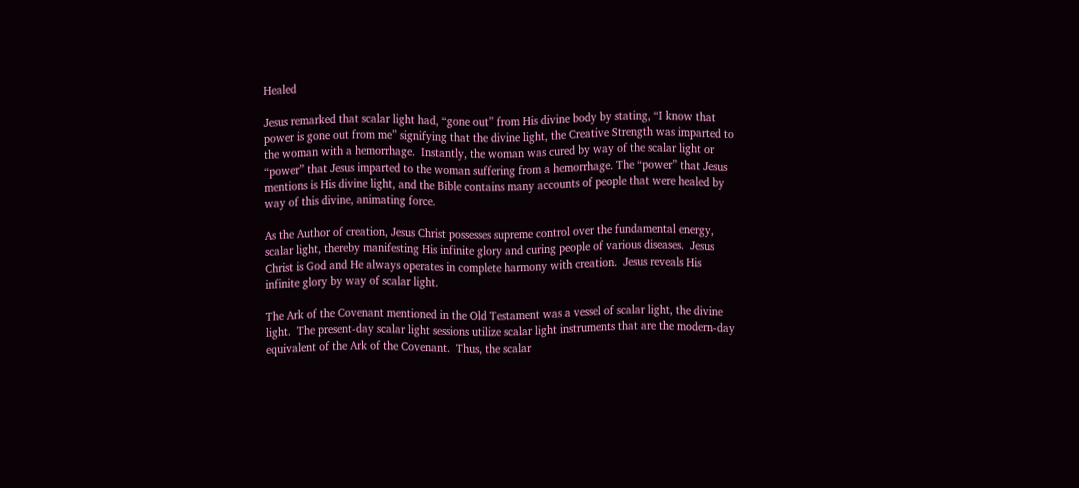Healed

Jesus remarked that scalar light had, “gone out” from His divine body by stating, “I know that power is gone out from me” signifying that the divine light, the Creative Strength was imparted to the woman with a hemorrhage.  Instantly, the woman was cured by way of the scalar light or “power” that Jesus imparted to the woman suffering from a hemorrhage. The “power” that Jesus mentions is His divine light, and the Bible contains many accounts of people that were healed by way of this divine, animating force.

As the Author of creation, Jesus Christ possesses supreme control over the fundamental energy, scalar light, thereby manifesting His infinite glory and curing people of various diseases.  Jesus Christ is God and He always operates in complete harmony with creation.  Jesus reveals His infinite glory by way of scalar light.

The Ark of the Covenant mentioned in the Old Testament was a vessel of scalar light, the divine light.  The present-day scalar light sessions utilize scalar light instruments that are the modern-day equivalent of the Ark of the Covenant.  Thus, the scalar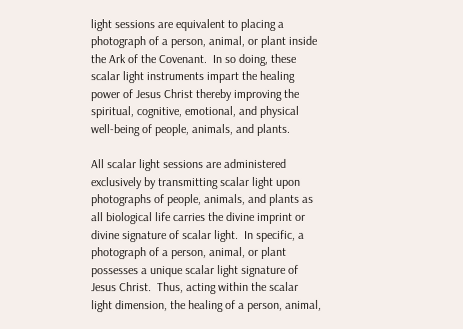light sessions are equivalent to placing a photograph of a person, animal, or plant inside the Ark of the Covenant.  In so doing, these scalar light instruments impart the healing power of Jesus Christ thereby improving the spiritual, cognitive, emotional, and physical well-being of people, animals, and plants.

All scalar light sessions are administered exclusively by transmitting scalar light upon photographs of people, animals, and plants as all biological life carries the divine imprint or divine signature of scalar light.  In specific, a photograph of a person, animal, or plant possesses a unique scalar light signature of Jesus Christ.  Thus, acting within the scalar light dimension, the healing of a person, animal,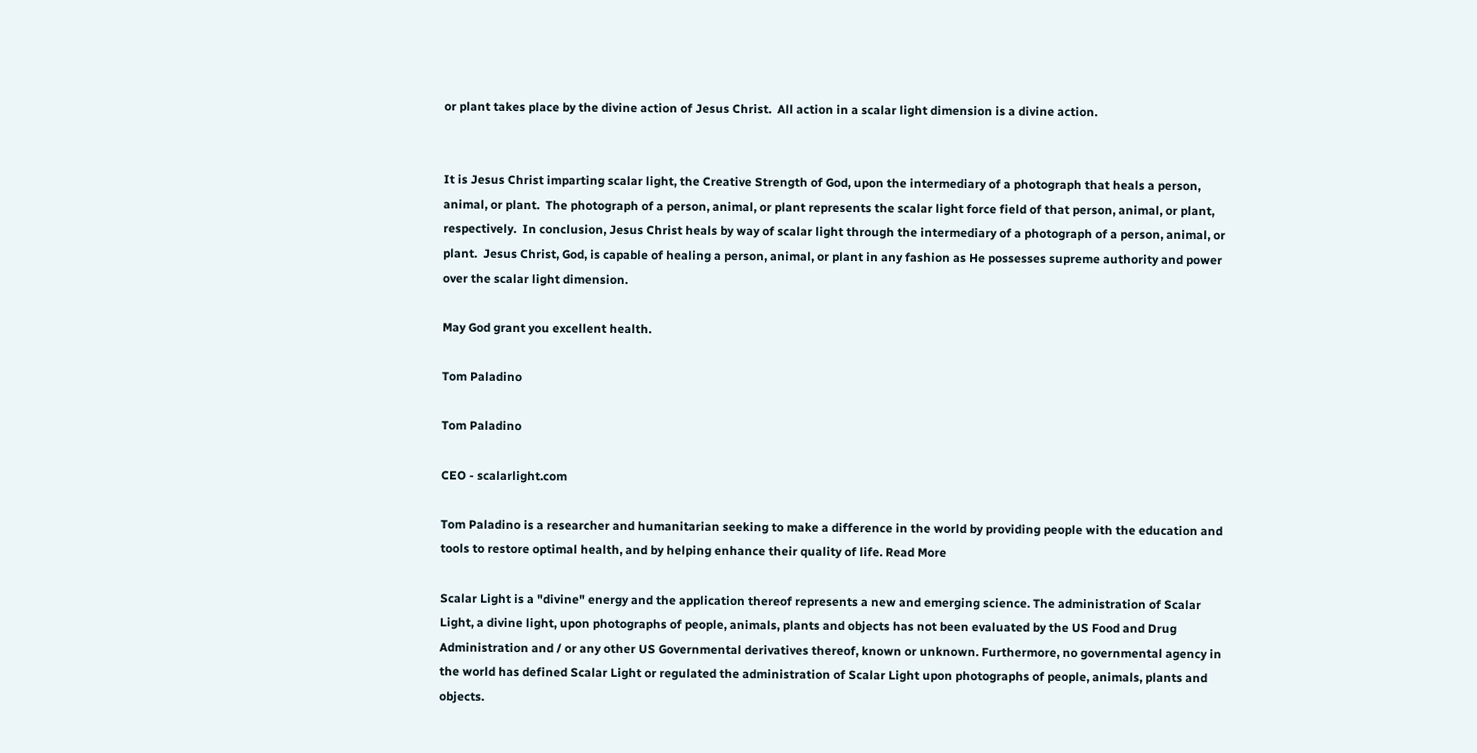or plant takes place by the divine action of Jesus Christ.  All action in a scalar light dimension is a divine action.


It is Jesus Christ imparting scalar light, the Creative Strength of God, upon the intermediary of a photograph that heals a person, animal, or plant.  The photograph of a person, animal, or plant represents the scalar light force field of that person, animal, or plant, respectively.  In conclusion, Jesus Christ heals by way of scalar light through the intermediary of a photograph of a person, animal, or plant.  Jesus Christ, God, is capable of healing a person, animal, or plant in any fashion as He possesses supreme authority and power over the scalar light dimension.

May God grant you excellent health.

Tom Paladino

Tom Paladino

CEO - scalarlight.com

Tom Paladino is a researcher and humanitarian seeking to make a difference in the world by providing people with the education and tools to restore optimal health, and by helping enhance their quality of life. Read More

Scalar Light is a "divine" energy and the application thereof represents a new and emerging science. The administration of Scalar Light, a divine light, upon photographs of people, animals, plants and objects has not been evaluated by the US Food and Drug Administration and / or any other US Governmental derivatives thereof, known or unknown. Furthermore, no governmental agency in the world has defined Scalar Light or regulated the administration of Scalar Light upon photographs of people, animals, plants and objects.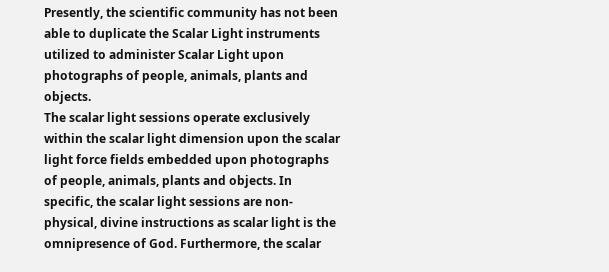Presently, the scientific community has not been able to duplicate the Scalar Light instruments utilized to administer Scalar Light upon photographs of people, animals, plants and objects.
The scalar light sessions operate exclusively within the scalar light dimension upon the scalar light force fields embedded upon photographs of people, animals, plants and objects. In specific, the scalar light sessions are non-physical, divine instructions as scalar light is the omnipresence of God. Furthermore, the scalar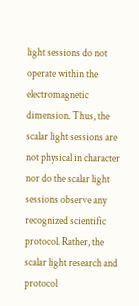light sessions do not operate within the electromagnetic dimension. Thus, the scalar light sessions are not physical in character nor do the scalar light sessions observe any recognized scientific protocol. Rather, the scalar light research and protocol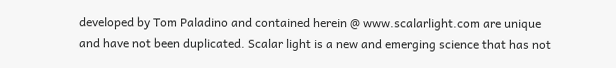developed by Tom Paladino and contained herein @ www.scalarlight.com are unique and have not been duplicated. Scalar light is a new and emerging science that has not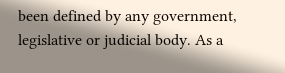been defined by any government, legislative or judicial body. As a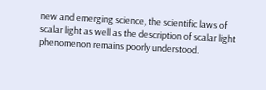new and emerging science, the scientific laws of scalar light as well as the description of scalar light phenomenon remains poorly understood.